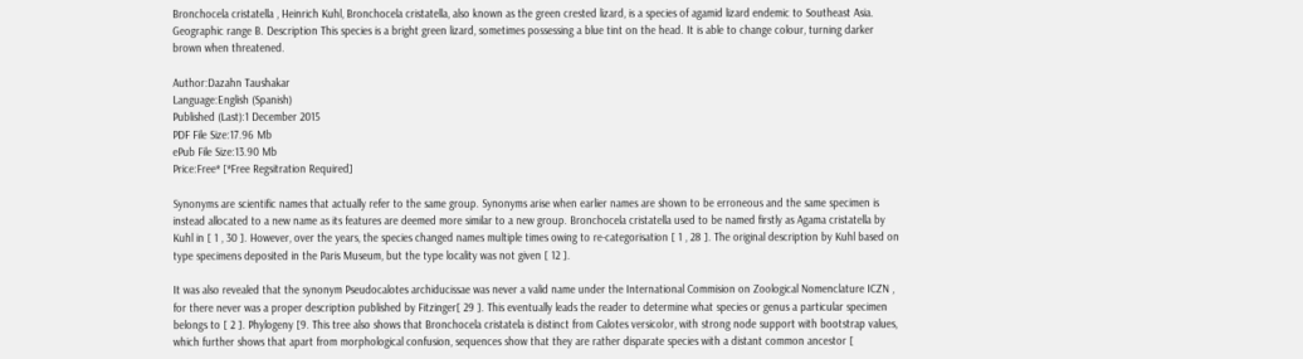Bronchocela cristatella , Heinrich Kuhl, Bronchocela cristatella, also known as the green crested lizard, is a species of agamid lizard endemic to Southeast Asia. Geographic range B. Description This species is a bright green lizard, sometimes possessing a blue tint on the head. It is able to change colour, turning darker brown when threatened.

Author:Dazahn Taushakar
Language:English (Spanish)
Published (Last):1 December 2015
PDF File Size:17.96 Mb
ePub File Size:13.90 Mb
Price:Free* [*Free Regsitration Required]

Synonyms are scientific names that actually refer to the same group. Synonyms arise when earlier names are shown to be erroneous and the same specimen is instead allocated to a new name as its features are deemed more similar to a new group. Bronchocela cristatella used to be named firstly as Agama cristatella by Kuhl in [ 1 , 30 ]. However, over the years, the species changed names multiple times owing to re-categorisation [ 1 , 28 ]. The original description by Kuhl based on type specimens deposited in the Paris Museum, but the type locality was not given [ 12 ].

It was also revealed that the synonym Pseudocalotes archiducissae was never a valid name under the International Commision on Zoological Nomenclature ICZN , for there never was a proper description published by Fitzinger[ 29 ]. This eventually leads the reader to determine what species or genus a particular specimen belongs to [ 2 ]. Phylogeny [9. This tree also shows that Bronchocela cristatela is distinct from Calotes versicolor, with strong node support with bootstrap values, which further shows that apart from morphological confusion, sequences show that they are rather disparate species with a distant common ancestor [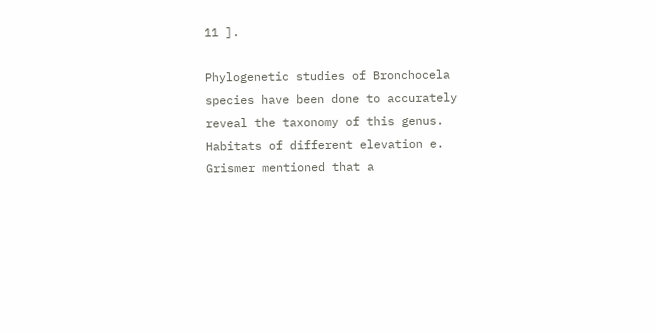11 ].

Phylogenetic studies of Bronchocela species have been done to accurately reveal the taxonomy of this genus. Habitats of different elevation e. Grismer mentioned that a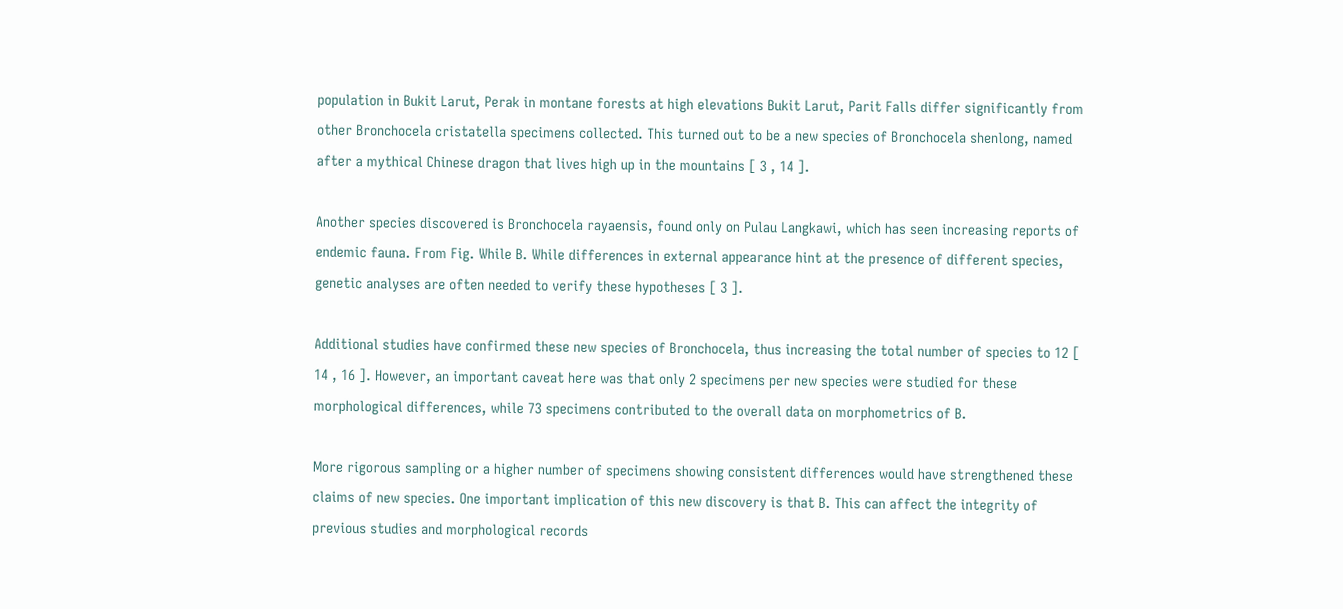population in Bukit Larut, Perak in montane forests at high elevations Bukit Larut, Parit Falls differ significantly from other Bronchocela cristatella specimens collected. This turned out to be a new species of Bronchocela shenlong, named after a mythical Chinese dragon that lives high up in the mountains [ 3 , 14 ].

Another species discovered is Bronchocela rayaensis, found only on Pulau Langkawi, which has seen increasing reports of endemic fauna. From Fig. While B. While differences in external appearance hint at the presence of different species, genetic analyses are often needed to verify these hypotheses [ 3 ].

Additional studies have confirmed these new species of Bronchocela, thus increasing the total number of species to 12 [ 14 , 16 ]. However, an important caveat here was that only 2 specimens per new species were studied for these morphological differences, while 73 specimens contributed to the overall data on morphometrics of B.

More rigorous sampling or a higher number of specimens showing consistent differences would have strengthened these claims of new species. One important implication of this new discovery is that B. This can affect the integrity of previous studies and morphological records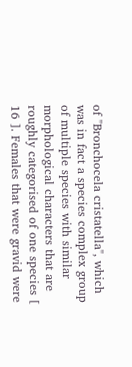of "Bronchocela cristatella", which was in fact a species complex group of multiple species with similar morphological characters that are roughly categorised of one species [ 16 ]. Females that were gravid were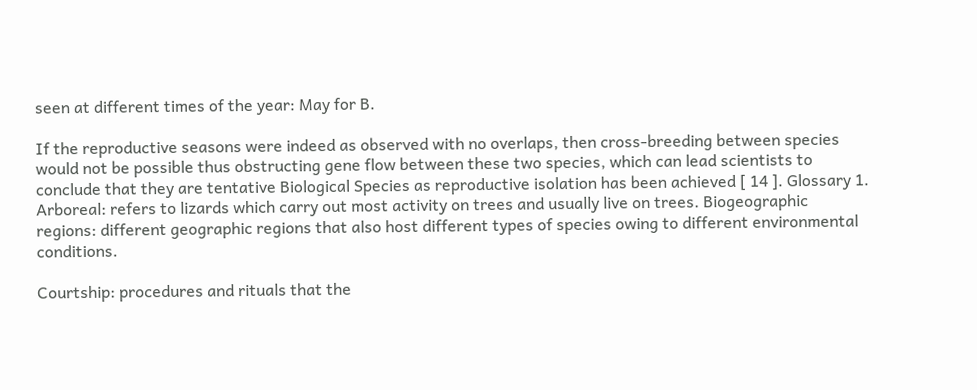seen at different times of the year: May for B.

If the reproductive seasons were indeed as observed with no overlaps, then cross-breeding between species would not be possible thus obstructing gene flow between these two species, which can lead scientists to conclude that they are tentative Biological Species as reproductive isolation has been achieved [ 14 ]. Glossary 1. Arboreal: refers to lizards which carry out most activity on trees and usually live on trees. Biogeographic regions: different geographic regions that also host different types of species owing to different environmental conditions.

Courtship: procedures and rituals that the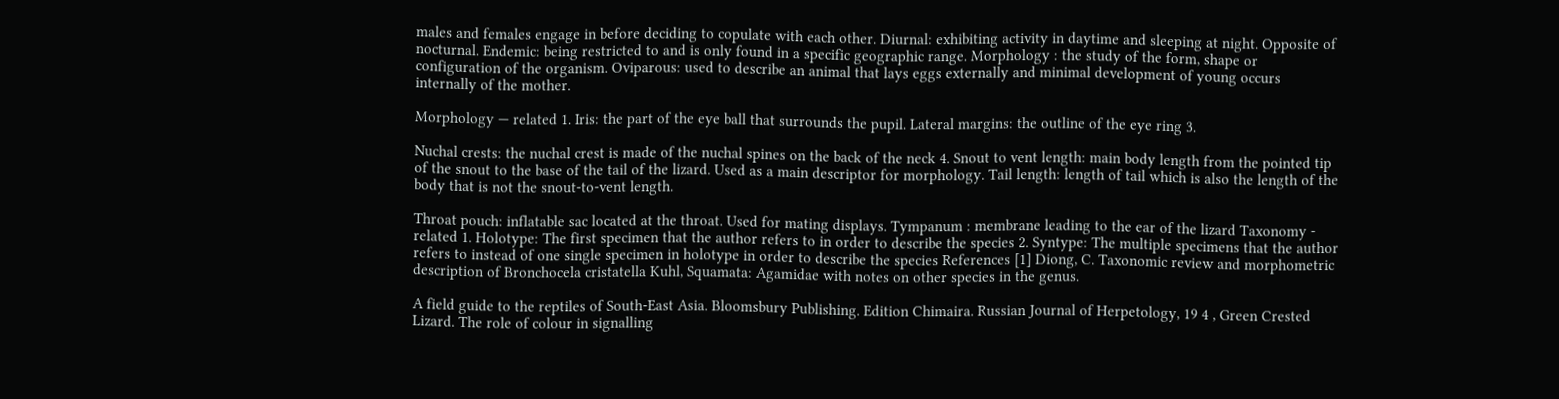males and females engage in before deciding to copulate with each other. Diurnal: exhibiting activity in daytime and sleeping at night. Opposite of nocturnal. Endemic: being restricted to and is only found in a specific geographic range. Morphology : the study of the form, shape or configuration of the organism. Oviparous: used to describe an animal that lays eggs externally and minimal development of young occurs internally of the mother.

Morphology — related 1. Iris: the part of the eye ball that surrounds the pupil. Lateral margins: the outline of the eye ring 3.

Nuchal crests: the nuchal crest is made of the nuchal spines on the back of the neck 4. Snout to vent length: main body length from the pointed tip of the snout to the base of the tail of the lizard. Used as a main descriptor for morphology. Tail length: length of tail which is also the length of the body that is not the snout-to-vent length.

Throat pouch: inflatable sac located at the throat. Used for mating displays. Tympanum : membrane leading to the ear of the lizard Taxonomy - related 1. Holotype: The first specimen that the author refers to in order to describe the species 2. Syntype: The multiple specimens that the author refers to instead of one single specimen in holotype in order to describe the species References [1] Diong, C. Taxonomic review and morphometric description of Bronchocela cristatella Kuhl, Squamata: Agamidae with notes on other species in the genus.

A field guide to the reptiles of South-East Asia. Bloomsbury Publishing. Edition Chimaira. Russian Journal of Herpetology, 19 4 , Green Crested Lizard. The role of colour in signalling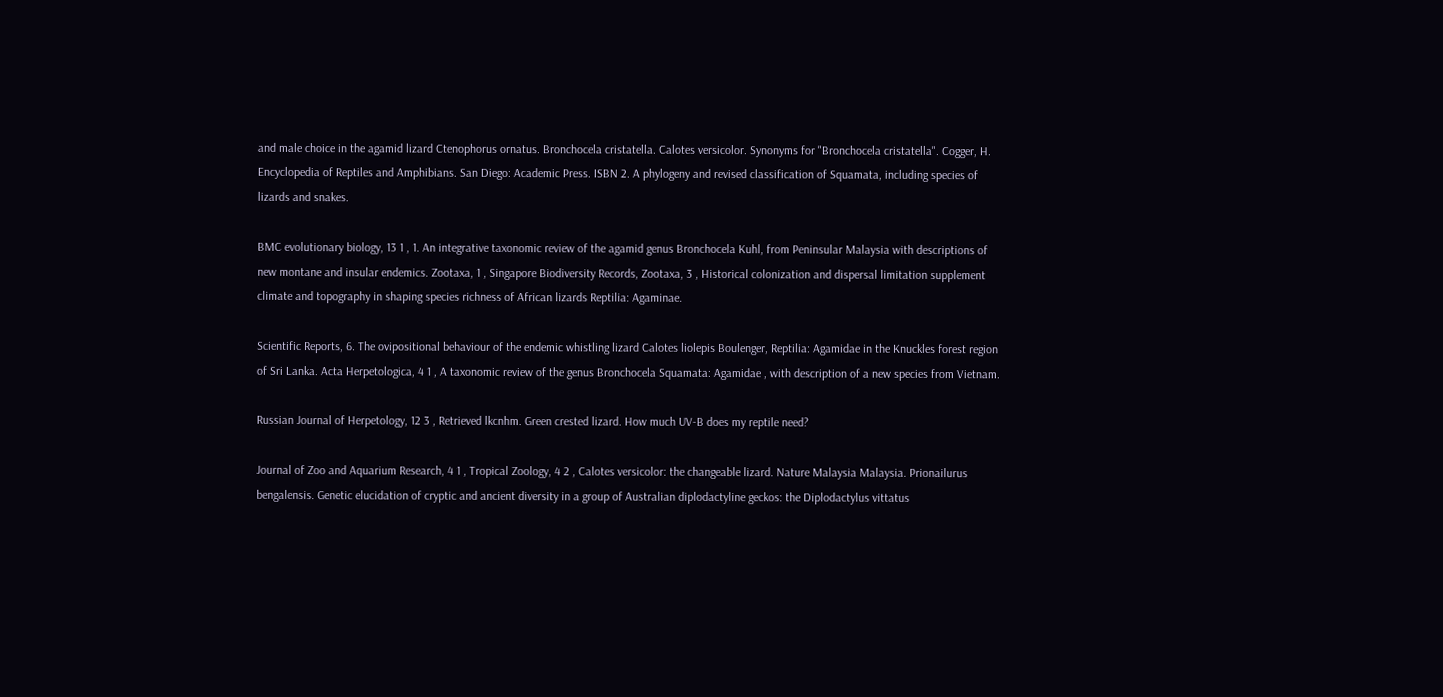and male choice in the agamid lizard Ctenophorus ornatus. Bronchocela cristatella. Calotes versicolor. Synonyms for "Bronchocela cristatella". Cogger, H. Encyclopedia of Reptiles and Amphibians. San Diego: Academic Press. ISBN 2. A phylogeny and revised classification of Squamata, including species of lizards and snakes.

BMC evolutionary biology, 13 1 , 1. An integrative taxonomic review of the agamid genus Bronchocela Kuhl, from Peninsular Malaysia with descriptions of new montane and insular endemics. Zootaxa, 1 , Singapore Biodiversity Records, Zootaxa, 3 , Historical colonization and dispersal limitation supplement climate and topography in shaping species richness of African lizards Reptilia: Agaminae.

Scientific Reports, 6. The ovipositional behaviour of the endemic whistling lizard Calotes liolepis Boulenger, Reptilia: Agamidae in the Knuckles forest region of Sri Lanka. Acta Herpetologica, 4 1 , A taxonomic review of the genus Bronchocela Squamata: Agamidae , with description of a new species from Vietnam.

Russian Journal of Herpetology, 12 3 , Retrieved lkcnhm. Green crested lizard. How much UV-B does my reptile need?

Journal of Zoo and Aquarium Research, 4 1 , Tropical Zoology, 4 2 , Calotes versicolor: the changeable lizard. Nature Malaysia Malaysia. Prionailurus bengalensis. Genetic elucidation of cryptic and ancient diversity in a group of Australian diplodactyline geckos: the Diplodactylus vittatus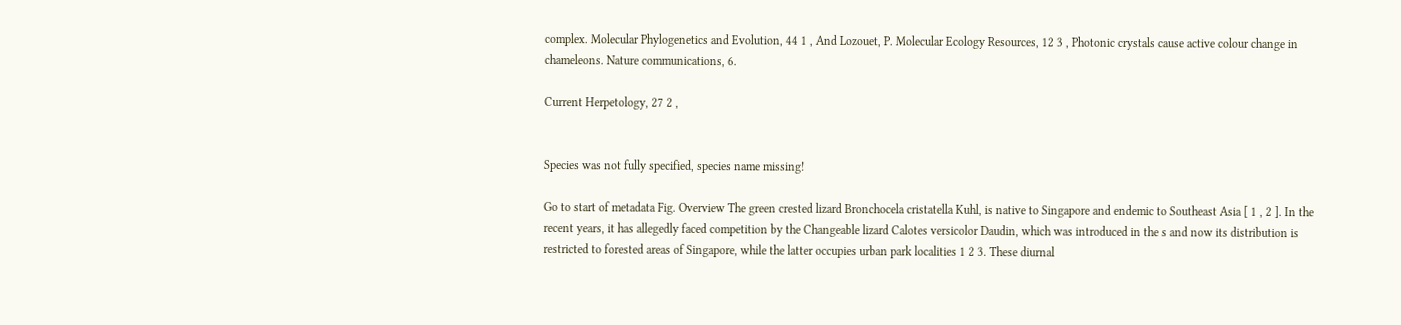complex. Molecular Phylogenetics and Evolution, 44 1 , And Lozouet, P. Molecular Ecology Resources, 12 3 , Photonic crystals cause active colour change in chameleons. Nature communications, 6.

Current Herpetology, 27 2 ,


Species was not fully specified, species name missing!

Go to start of metadata Fig. Overview The green crested lizard Bronchocela cristatella Kuhl, is native to Singapore and endemic to Southeast Asia [ 1 , 2 ]. In the recent years, it has allegedly faced competition by the Changeable lizard Calotes versicolor Daudin, which was introduced in the s and now its distribution is restricted to forested areas of Singapore, while the latter occupies urban park localities 1 2 3. These diurnal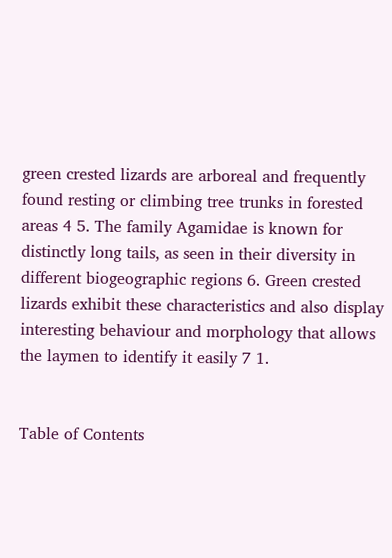green crested lizards are arboreal and frequently found resting or climbing tree trunks in forested areas 4 5. The family Agamidae is known for distinctly long tails, as seen in their diversity in different biogeographic regions 6. Green crested lizards exhibit these characteristics and also display interesting behaviour and morphology that allows the laymen to identify it easily 7 1.


Table of Contents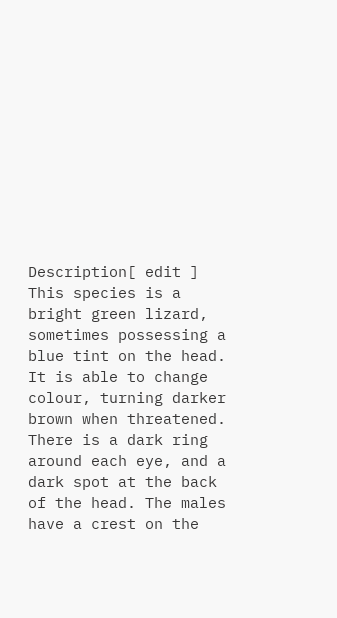Description[ edit ] This species is a bright green lizard, sometimes possessing a blue tint on the head. It is able to change colour, turning darker brown when threatened. There is a dark ring around each eye, and a dark spot at the back of the head. The males have a crest on the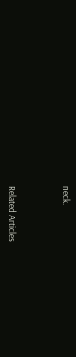neck.



Related Articles